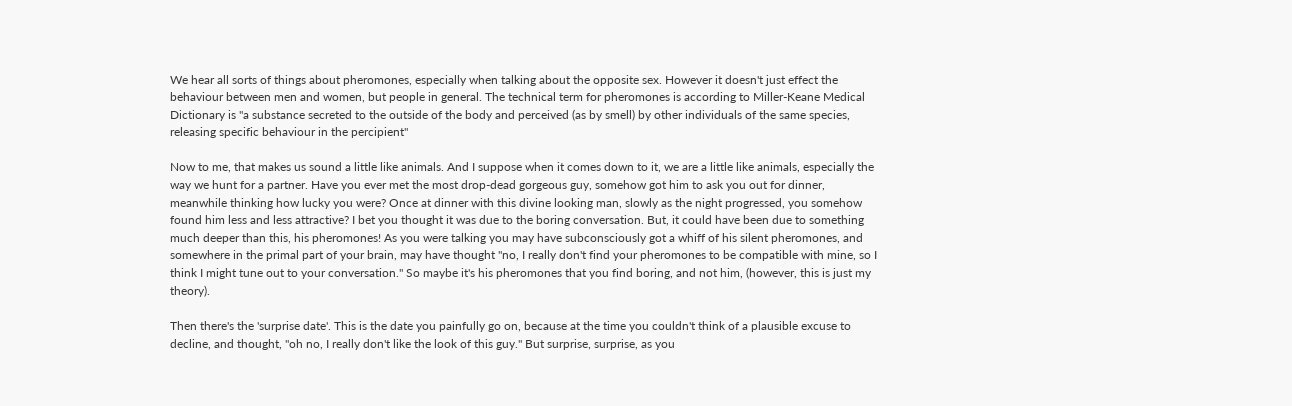We hear all sorts of things about pheromones, especially when talking about the opposite sex. However it doesn't just effect the behaviour between men and women, but people in general. The technical term for pheromones is according to Miller-Keane Medical Dictionary is "a substance secreted to the outside of the body and perceived (as by smell) by other individuals of the same species, releasing specific behaviour in the percipient"

Now to me, that makes us sound a little like animals. And I suppose when it comes down to it, we are a little like animals, especially the way we hunt for a partner. Have you ever met the most drop-dead gorgeous guy, somehow got him to ask you out for dinner, meanwhile thinking how lucky you were? Once at dinner with this divine looking man, slowly as the night progressed, you somehow found him less and less attractive? I bet you thought it was due to the boring conversation. But, it could have been due to something much deeper than this, his pheromones! As you were talking you may have subconsciously got a whiff of his silent pheromones, and somewhere in the primal part of your brain, may have thought "no, I really don't find your pheromones to be compatible with mine, so I think I might tune out to your conversation." So maybe it's his pheromones that you find boring, and not him, (however, this is just my theory).

Then there's the 'surprise date'. This is the date you painfully go on, because at the time you couldn't think of a plausible excuse to decline, and thought, "oh no, I really don't like the look of this guy." But surprise, surprise, as you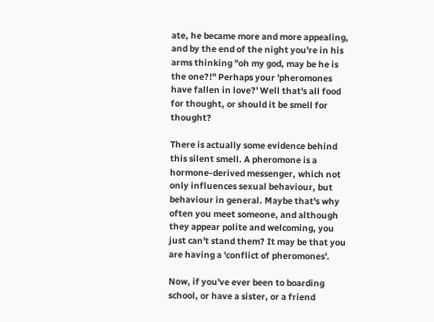ate, he became more and more appealing, and by the end of the night you're in his arms thinking "oh my god, may be he is the one?!" Perhaps your 'pheromones have fallen in love?' Well that's all food for thought, or should it be smell for thought?

There is actually some evidence behind this silent smell. A pheromone is a hormone-derived messenger, which not only influences sexual behaviour, but behaviour in general. Maybe that's why often you meet someone, and although they appear polite and welcoming, you just can't stand them? It may be that you are having a 'conflict of pheromones'.

Now, if you've ever been to boarding school, or have a sister, or a friend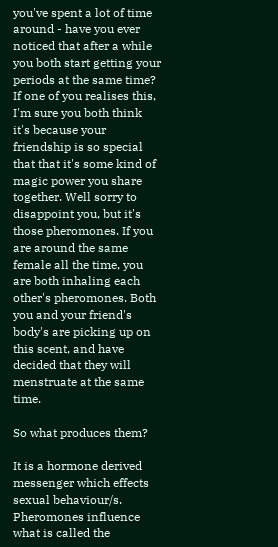you've spent a lot of time around - have you ever noticed that after a while you both start getting your periods at the same time? If one of you realises this, I'm sure you both think it's because your friendship is so special that that it's some kind of magic power you share together. Well sorry to disappoint you, but it's those pheromones. If you are around the same female all the time, you are both inhaling each other's pheromones. Both you and your friend's body's are picking up on this scent, and have decided that they will menstruate at the same time.

So what produces them?

It is a hormone derived messenger which effects sexual behaviour/s. Pheromones influence what is called the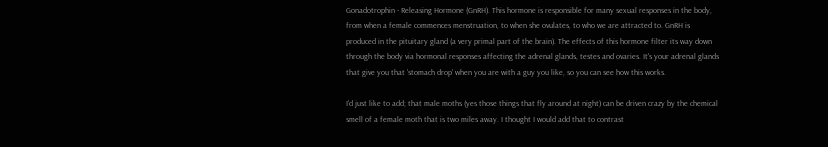Gonadotrophin - Releasing Hormone (GnRH). This hormone is responsible for many sexual responses in the body, from when a female commences menstruation, to when she ovulates, to who we are attracted to. GnRH is produced in the pituitary gland (a very primal part of the brain). The effects of this hormone filter its way down through the body via hormonal responses affecting the adrenal glands, testes and ovaries. It's your adrenal glands that give you that 'stomach drop' when you are with a guy you like, so you can see how this works.

I'd just like to add; that male moths (yes those things that fly around at night) can be driven crazy by the chemical smell of a female moth that is two miles away. I thought I would add that to contrast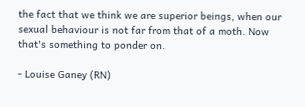the fact that we think we are superior beings, when our sexual behaviour is not far from that of a moth. Now that's something to ponder on.

- Louise Ganey (RN)